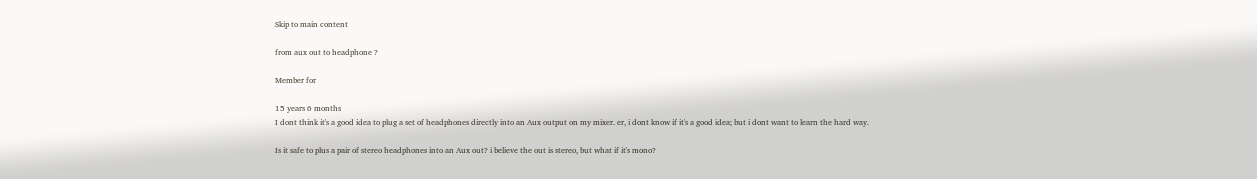Skip to main content

from aux out to headphone ?

Member for

15 years 6 months
I dont think it's a good idea to plug a set of headphones directly into an Aux output on my mixer. er, i dont know if it's a good idea; but i dont want to learn the hard way.

Is it safe to plus a pair of stereo headphones into an Aux out? i believe the out is stereo, but what if it's mono?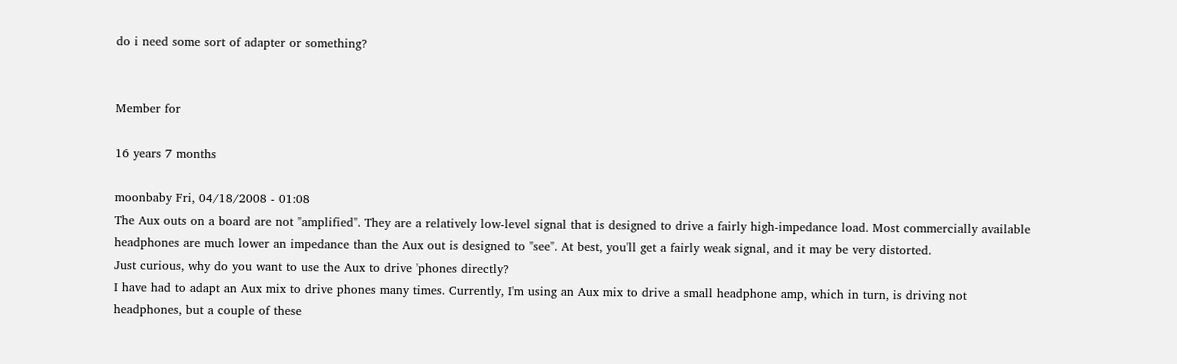do i need some sort of adapter or something?


Member for

16 years 7 months

moonbaby Fri, 04/18/2008 - 01:08
The Aux outs on a board are not "amplified". They are a relatively low-level signal that is designed to drive a fairly high-impedance load. Most commercially available headphones are much lower an impedance than the Aux out is designed to "see". At best, you'll get a fairly weak signal, and it may be very distorted.
Just curious, why do you want to use the Aux to drive 'phones directly?
I have had to adapt an Aux mix to drive phones many times. Currently, I'm using an Aux mix to drive a small headphone amp, which in turn, is driving not headphones, but a couple of these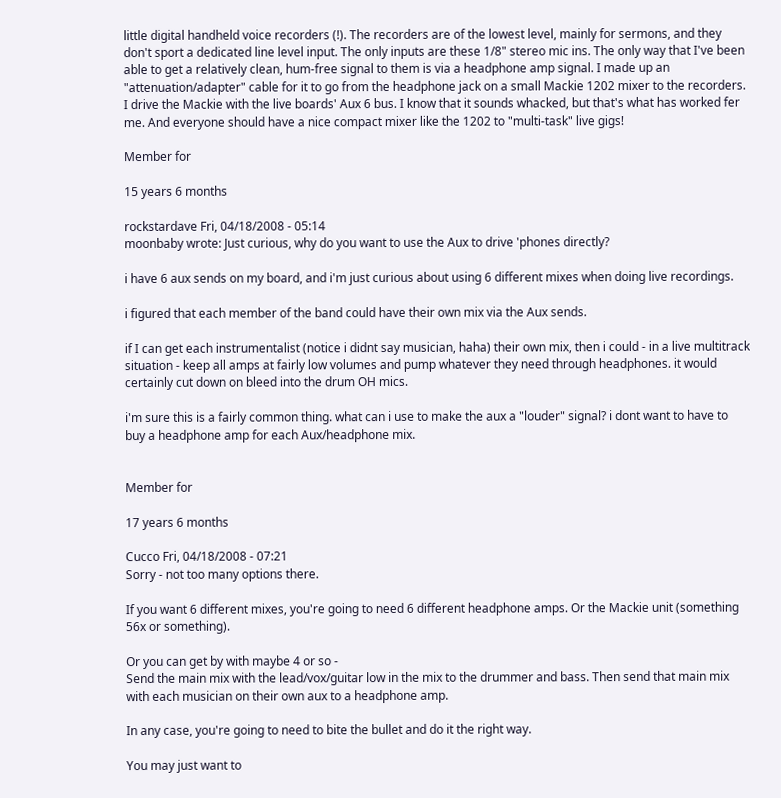little digital handheld voice recorders (!). The recorders are of the lowest level, mainly for sermons, and they don't sport a dedicated line level input. The only inputs are these 1/8" stereo mic ins. The only way that I've been able to get a relatively clean, hum-free signal to them is via a headphone amp signal. I made up an "attenuation/adapter" cable for it to go from the headphone jack on a small Mackie 1202 mixer to the recorders. I drive the Mackie with the live boards' Aux 6 bus. I know that it sounds whacked, but that's what has worked fer me. And everyone should have a nice compact mixer like the 1202 to "multi-task" live gigs!

Member for

15 years 6 months

rockstardave Fri, 04/18/2008 - 05:14
moonbaby wrote: Just curious, why do you want to use the Aux to drive 'phones directly?

i have 6 aux sends on my board, and i'm just curious about using 6 different mixes when doing live recordings.

i figured that each member of the band could have their own mix via the Aux sends.

if I can get each instrumentalist (notice i didnt say musician, haha) their own mix, then i could - in a live multitrack situation - keep all amps at fairly low volumes and pump whatever they need through headphones. it would certainly cut down on bleed into the drum OH mics.

i'm sure this is a fairly common thing. what can i use to make the aux a "louder" signal? i dont want to have to buy a headphone amp for each Aux/headphone mix.


Member for

17 years 6 months

Cucco Fri, 04/18/2008 - 07:21
Sorry - not too many options there.

If you want 6 different mixes, you're going to need 6 different headphone amps. Or the Mackie unit (something 56x or something).

Or you can get by with maybe 4 or so -
Send the main mix with the lead/vox/guitar low in the mix to the drummer and bass. Then send that main mix with each musician on their own aux to a headphone amp.

In any case, you're going to need to bite the bullet and do it the right way.

You may just want to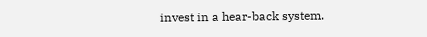invest in a hear-back system.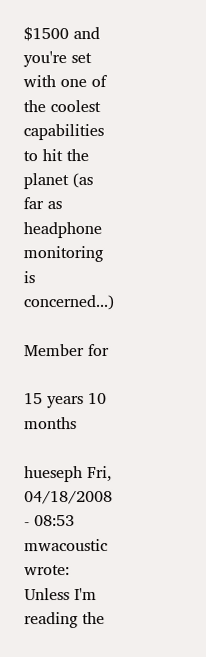$1500 and you're set with one of the coolest capabilities to hit the planet (as far as headphone monitoring is concerned...)

Member for

15 years 10 months

hueseph Fri, 04/18/2008 - 08:53
mwacoustic wrote: Unless I'm reading the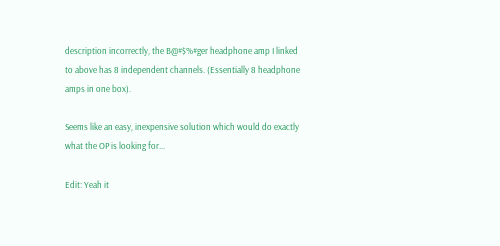description incorrectly, the B@#$%#ger headphone amp I linked to above has 8 independent channels. (Essentially 8 headphone amps in one box).

Seems like an easy, inexpensive solution which would do exactly what the OP is looking for...

Edit: Yeah it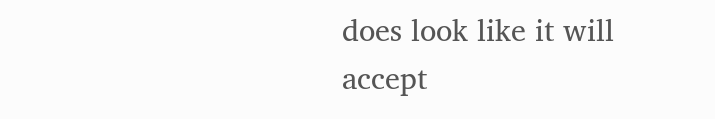does look like it will accept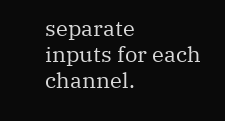separate inputs for each channel.